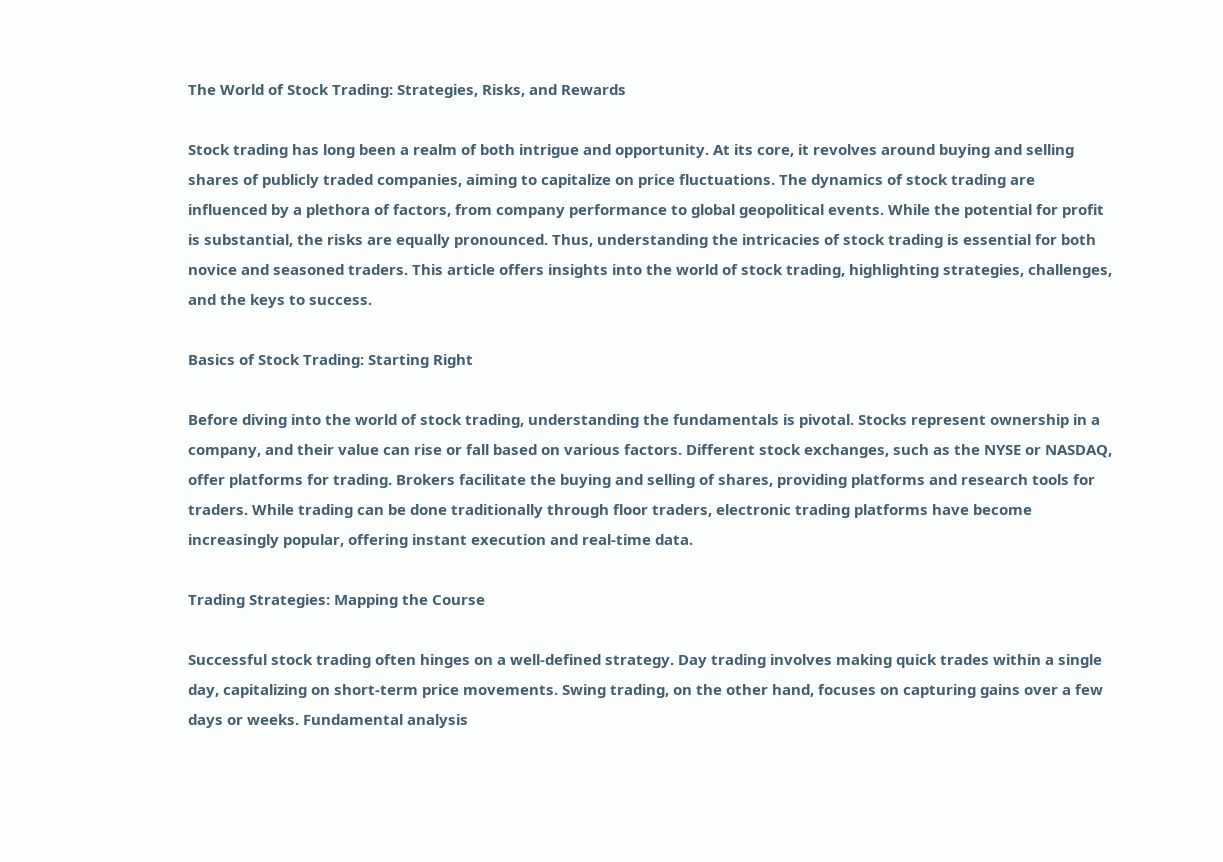The World of Stock Trading: Strategies, Risks, and Rewards

Stock trading has long been a realm of both intrigue and opportunity. At its core, it revolves around buying and selling shares of publicly traded companies, aiming to capitalize on price fluctuations. The dynamics of stock trading are influenced by a plethora of factors, from company performance to global geopolitical events. While the potential for profit is substantial, the risks are equally pronounced. Thus, understanding the intricacies of stock trading is essential for both novice and seasoned traders. This article offers insights into the world of stock trading, highlighting strategies, challenges, and the keys to success.

Basics of Stock Trading: Starting Right

Before diving into the world of stock trading, understanding the fundamentals is pivotal. Stocks represent ownership in a company, and their value can rise or fall based on various factors. Different stock exchanges, such as the NYSE or NASDAQ, offer platforms for trading. Brokers facilitate the buying and selling of shares, providing platforms and research tools for traders. While trading can be done traditionally through floor traders, electronic trading platforms have become increasingly popular, offering instant execution and real-time data.

Trading Strategies: Mapping the Course

Successful stock trading often hinges on a well-defined strategy. Day trading involves making quick trades within a single day, capitalizing on short-term price movements. Swing trading, on the other hand, focuses on capturing gains over a few days or weeks. Fundamental analysis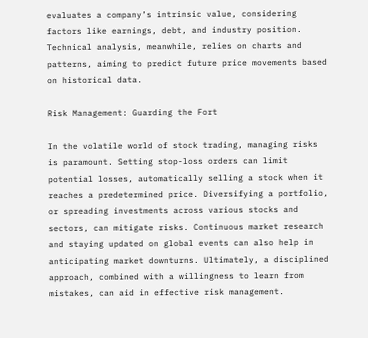evaluates a company’s intrinsic value, considering factors like earnings, debt, and industry position. Technical analysis, meanwhile, relies on charts and patterns, aiming to predict future price movements based on historical data.

Risk Management: Guarding the Fort

In the volatile world of stock trading, managing risks is paramount. Setting stop-loss orders can limit potential losses, automatically selling a stock when it reaches a predetermined price. Diversifying a portfolio, or spreading investments across various stocks and sectors, can mitigate risks. Continuous market research and staying updated on global events can also help in anticipating market downturns. Ultimately, a disciplined approach, combined with a willingness to learn from mistakes, can aid in effective risk management.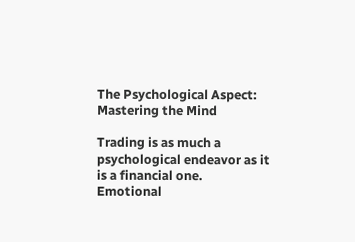The Psychological Aspect: Mastering the Mind

Trading is as much a psychological endeavor as it is a financial one. Emotional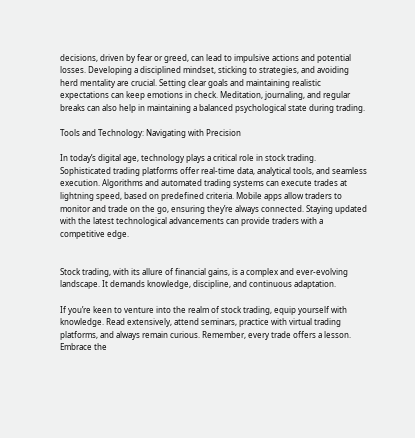decisions, driven by fear or greed, can lead to impulsive actions and potential losses. Developing a disciplined mindset, sticking to strategies, and avoiding herd mentality are crucial. Setting clear goals and maintaining realistic expectations can keep emotions in check. Meditation, journaling, and regular breaks can also help in maintaining a balanced psychological state during trading.

Tools and Technology: Navigating with Precision

In today’s digital age, technology plays a critical role in stock trading. Sophisticated trading platforms offer real-time data, analytical tools, and seamless execution. Algorithms and automated trading systems can execute trades at lightning speed, based on predefined criteria. Mobile apps allow traders to monitor and trade on the go, ensuring they’re always connected. Staying updated with the latest technological advancements can provide traders with a competitive edge.


Stock trading, with its allure of financial gains, is a complex and ever-evolving landscape. It demands knowledge, discipline, and continuous adaptation.

If you’re keen to venture into the realm of stock trading, equip yourself with knowledge. Read extensively, attend seminars, practice with virtual trading platforms, and always remain curious. Remember, every trade offers a lesson. Embrace the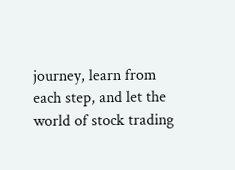journey, learn from each step, and let the world of stock trading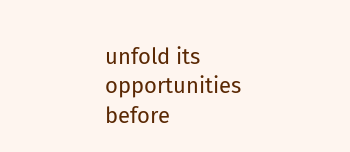unfold its opportunities before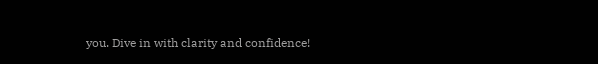you. Dive in with clarity and confidence!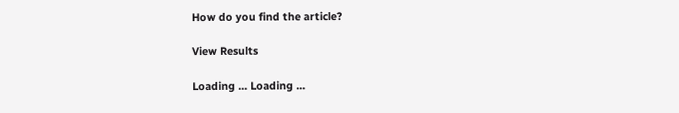How do you find the article?

View Results

Loading ... Loading ...